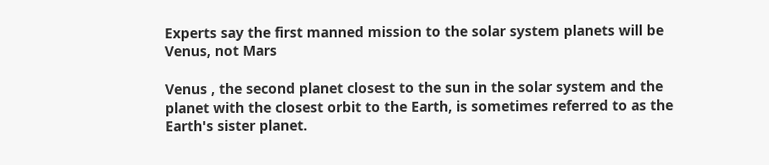Experts say the first manned mission to the solar system planets will be Venus, not Mars

Venus , the second planet closest to the sun in the solar system and the planet with the closest orbit to the Earth, is sometimes referred to as the Earth's sister planet.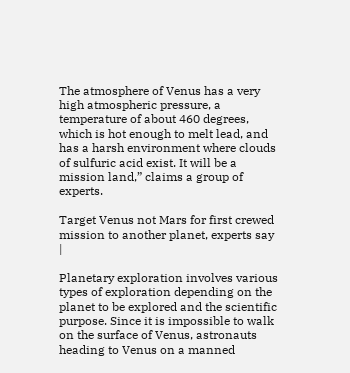The atmosphere of Venus has a very high atmospheric pressure, a temperature of about 460 degrees, which is hot enough to melt lead, and has a harsh environment where clouds of sulfuric acid exist. It will be a mission land,” claims a group of experts.

Target Venus not Mars for first crewed mission to another planet, experts say |

Planetary exploration involves various types of exploration depending on the planet to be explored and the scientific purpose. Since it is impossible to walk on the surface of Venus, astronauts heading to Venus on a manned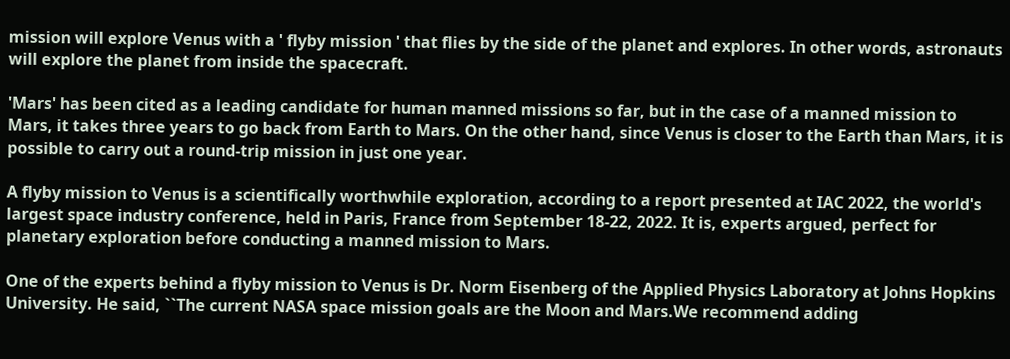mission will explore Venus with a ' flyby mission ' that flies by the side of the planet and explores. In other words, astronauts will explore the planet from inside the spacecraft.

'Mars' has been cited as a leading candidate for human manned missions so far, but in the case of a manned mission to Mars, it takes three years to go back from Earth to Mars. On the other hand, since Venus is closer to the Earth than Mars, it is possible to carry out a round-trip mission in just one year.

A flyby mission to Venus is a scientifically worthwhile exploration, according to a report presented at IAC 2022, the world's largest space industry conference, held in Paris, France from September 18-22, 2022. It is, experts argued, perfect for planetary exploration before conducting a manned mission to Mars.

One of the experts behind a flyby mission to Venus is Dr. Norm Eisenberg of the Applied Physics Laboratory at Johns Hopkins University. He said, ``The current NASA space mission goals are the Moon and Mars.We recommend adding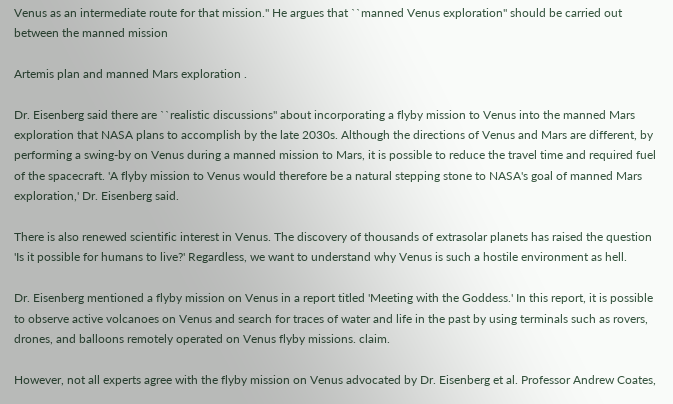Venus as an intermediate route for that mission.'' He argues that ``manned Venus exploration'' should be carried out between the manned mission

Artemis plan and manned Mars exploration .

Dr. Eisenberg said there are ``realistic discussions'' about incorporating a flyby mission to Venus into the manned Mars exploration that NASA plans to accomplish by the late 2030s. Although the directions of Venus and Mars are different, by performing a swing-by on Venus during a manned mission to Mars, it is possible to reduce the travel time and required fuel of the spacecraft. 'A flyby mission to Venus would therefore be a natural stepping stone to NASA's goal of manned Mars exploration,' Dr. Eisenberg said.

There is also renewed scientific interest in Venus. The discovery of thousands of extrasolar planets has raised the question 'Is it possible for humans to live?' Regardless, we want to understand why Venus is such a hostile environment as hell.

Dr. Eisenberg mentioned a flyby mission on Venus in a report titled 'Meeting with the Goddess.' In this report, it is possible to observe active volcanoes on Venus and search for traces of water and life in the past by using terminals such as rovers, drones, and balloons remotely operated on Venus flyby missions. claim.

However, not all experts agree with the flyby mission on Venus advocated by Dr. Eisenberg et al. Professor Andrew Coates,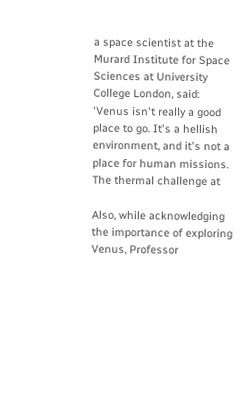a space scientist at the Murard Institute for Space Sciences at University College London, said: 'Venus isn't really a good place to go. It's a hellish environment, and it's not a place for human missions. The thermal challenge at

Also, while acknowledging the importance of exploring Venus, Professor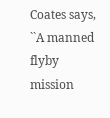Coates says, ``A manned flyby mission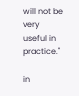will not be very useful in practice.''

in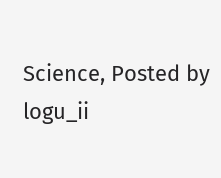Science, Posted by logu_ii